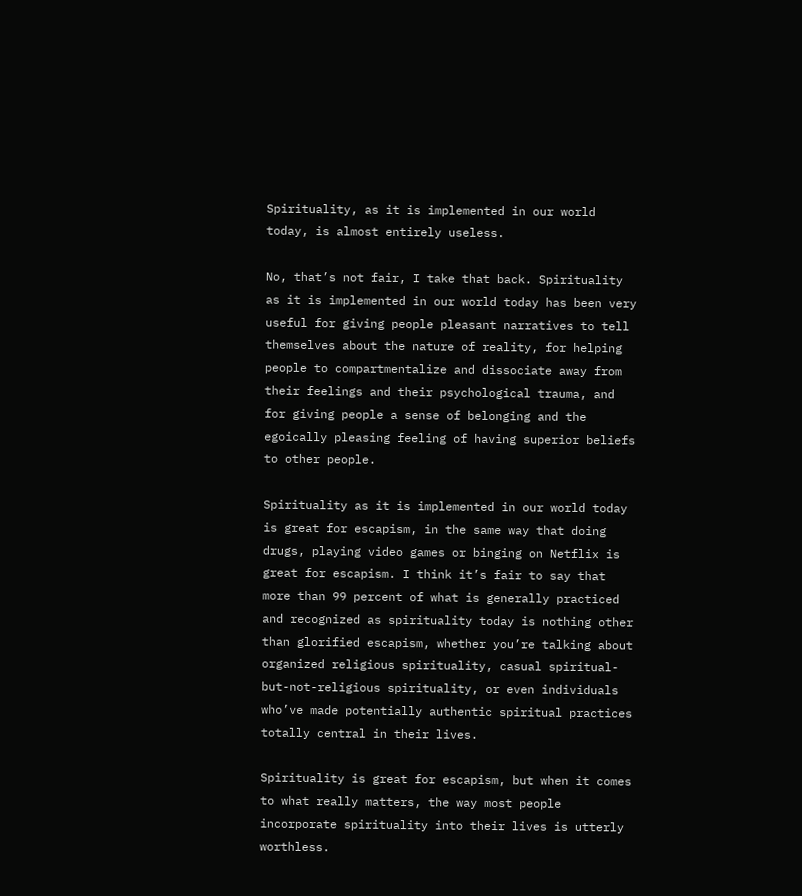Spirituality, as it is implemented in our world today, is almost entirely useless.

No, that’s not fair, I take that back. Spirituality as it is implemented in our world today has been very useful for giving people pleasant narratives to tell themselves about the nature of reality, for helping people to compartmentalize and dissociate away from their feelings and their psychological trauma, and for giving people a sense of belonging and the egoically pleasing feeling of having superior beliefs to other people.

Spirituality as it is implemented in our world today is great for escapism, in the same way that doing drugs, playing video games or binging on Netflix is great for escapism. I think it’s fair to say that more than 99 percent of what is generally practiced and recognized as spirituality today is nothing other than glorified escapism, whether you’re talking about organized religious spirituality, casual spiritual-but-not-religious spirituality, or even individuals who’ve made potentially authentic spiritual practices totally central in their lives.

Spirituality is great for escapism, but when it comes to what really matters, the way most people incorporate spirituality into their lives is utterly worthless.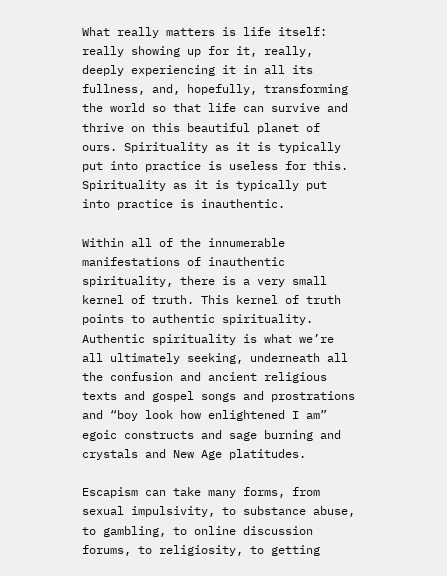What really matters is life itself: really showing up for it, really, deeply experiencing it in all its fullness, and, hopefully, transforming the world so that life can survive and thrive on this beautiful planet of ours. Spirituality as it is typically put into practice is useless for this. Spirituality as it is typically put into practice is inauthentic.

Within all of the innumerable manifestations of inauthentic spirituality, there is a very small kernel of truth. This kernel of truth points to authentic spirituality. Authentic spirituality is what we’re all ultimately seeking, underneath all the confusion and ancient religious texts and gospel songs and prostrations and “boy look how enlightened I am” egoic constructs and sage burning and crystals and New Age platitudes.

Escapism can take many forms, from sexual impulsivity, to substance abuse, to gambling, to online discussion forums, to religiosity, to getting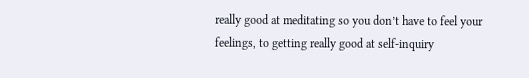really good at meditating so you don’t have to feel your feelings, to getting really good at self-inquiry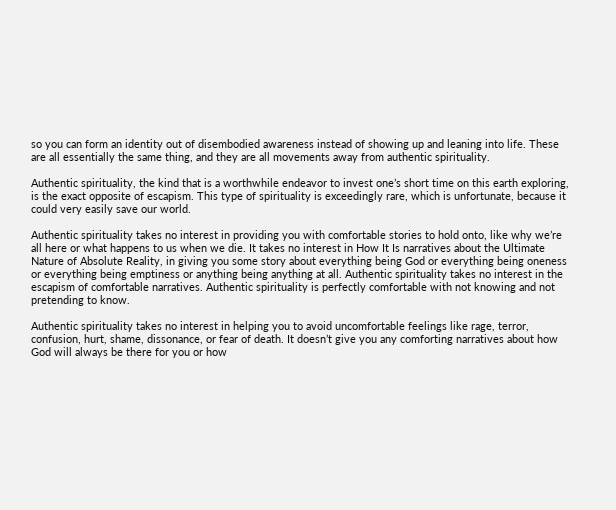so you can form an identity out of disembodied awareness instead of showing up and leaning into life. These are all essentially the same thing, and they are all movements away from authentic spirituality.

Authentic spirituality, the kind that is a worthwhile endeavor to invest one’s short time on this earth exploring, is the exact opposite of escapism. This type of spirituality is exceedingly rare, which is unfortunate, because it could very easily save our world.

Authentic spirituality takes no interest in providing you with comfortable stories to hold onto, like why we’re all here or what happens to us when we die. It takes no interest in How It Is narratives about the Ultimate Nature of Absolute Reality, in giving you some story about everything being God or everything being oneness or everything being emptiness or anything being anything at all. Authentic spirituality takes no interest in the escapism of comfortable narratives. Authentic spirituality is perfectly comfortable with not knowing and not pretending to know.

Authentic spirituality takes no interest in helping you to avoid uncomfortable feelings like rage, terror, confusion, hurt, shame, dissonance, or fear of death. It doesn’t give you any comforting narratives about how God will always be there for you or how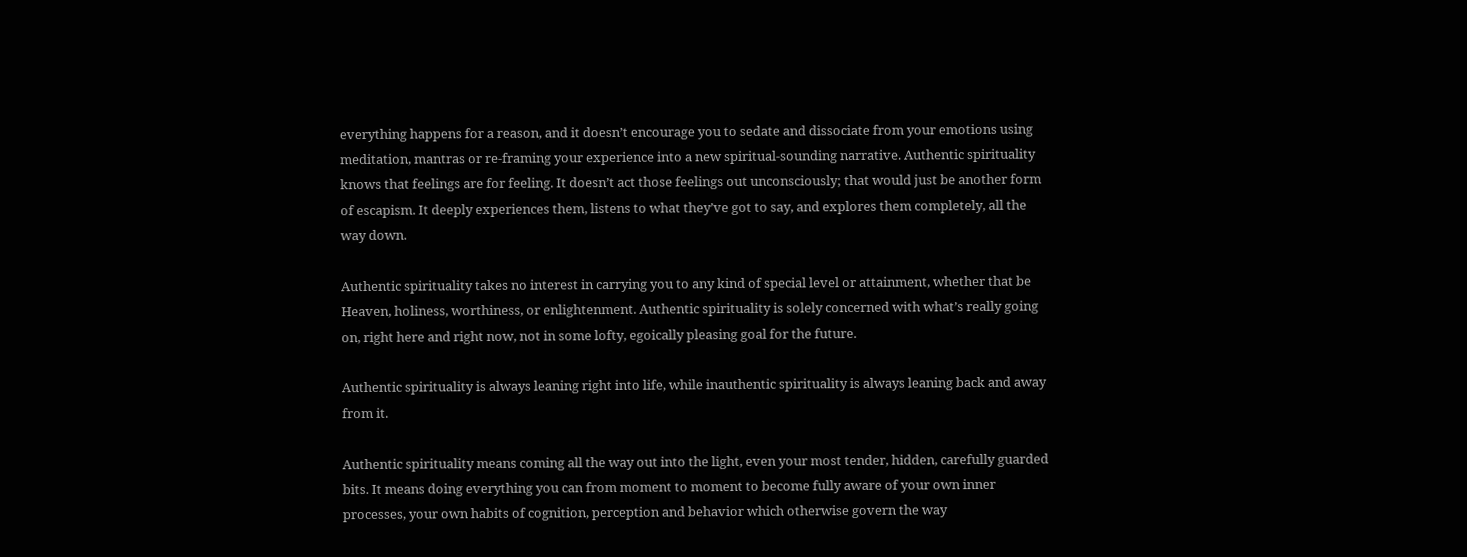everything happens for a reason, and it doesn’t encourage you to sedate and dissociate from your emotions using meditation, mantras or re-framing your experience into a new spiritual-sounding narrative. Authentic spirituality knows that feelings are for feeling. It doesn’t act those feelings out unconsciously; that would just be another form of escapism. It deeply experiences them, listens to what they’ve got to say, and explores them completely, all the way down.

Authentic spirituality takes no interest in carrying you to any kind of special level or attainment, whether that be Heaven, holiness, worthiness, or enlightenment. Authentic spirituality is solely concerned with what’s really going on, right here and right now, not in some lofty, egoically pleasing goal for the future.

Authentic spirituality is always leaning right into life, while inauthentic spirituality is always leaning back and away from it.

Authentic spirituality means coming all the way out into the light, even your most tender, hidden, carefully guarded bits. It means doing everything you can from moment to moment to become fully aware of your own inner processes, your own habits of cognition, perception and behavior which otherwise govern the way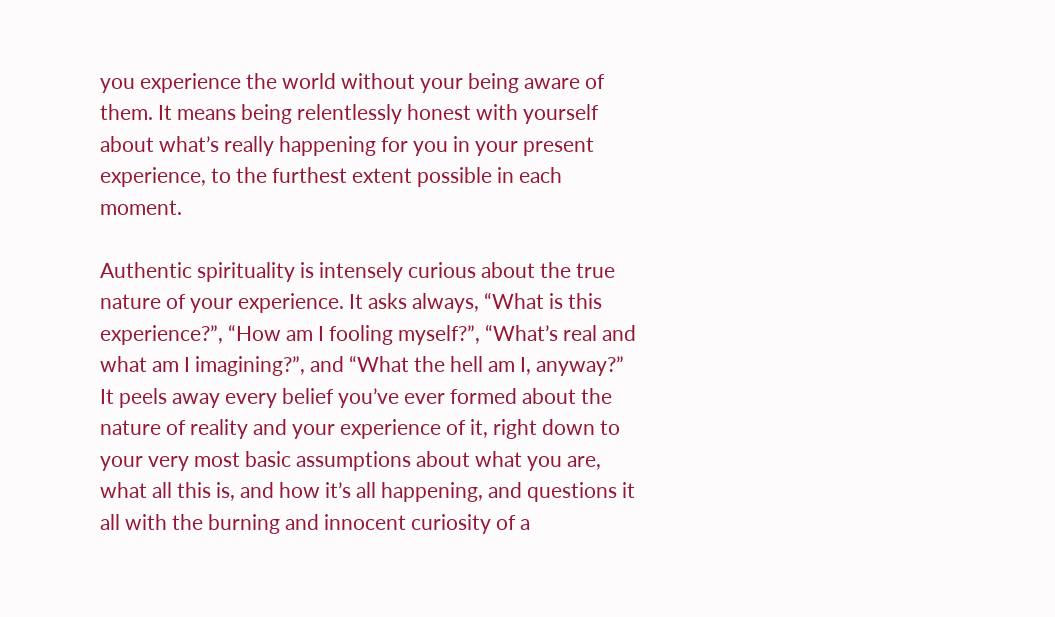you experience the world without your being aware of them. It means being relentlessly honest with yourself about what’s really happening for you in your present experience, to the furthest extent possible in each moment.

Authentic spirituality is intensely curious about the true nature of your experience. It asks always, “What is this experience?”, “How am I fooling myself?”, “What’s real and what am I imagining?”, and “What the hell am I, anyway?” It peels away every belief you’ve ever formed about the nature of reality and your experience of it, right down to your very most basic assumptions about what you are, what all this is, and how it’s all happening, and questions it all with the burning and innocent curiosity of a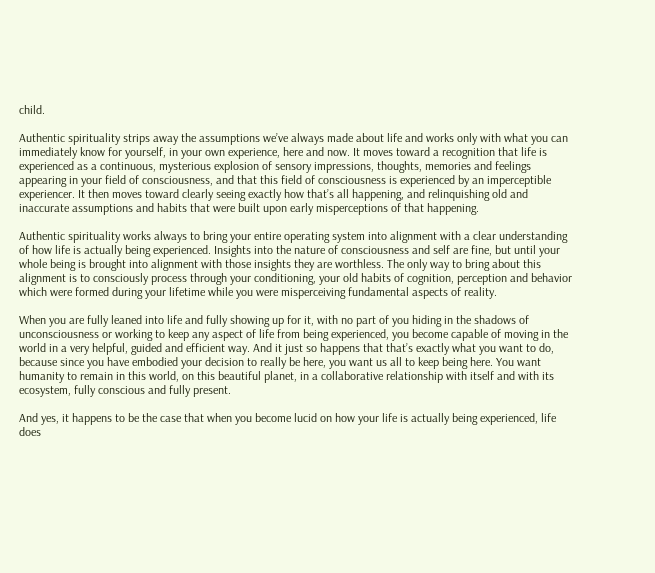child.

Authentic spirituality strips away the assumptions we’ve always made about life and works only with what you can immediately know for yourself, in your own experience, here and now. It moves toward a recognition that life is experienced as a continuous, mysterious explosion of sensory impressions, thoughts, memories and feelings appearing in your field of consciousness, and that this field of consciousness is experienced by an imperceptible experiencer. It then moves toward clearly seeing exactly how that’s all happening, and relinquishing old and inaccurate assumptions and habits that were built upon early misperceptions of that happening.

Authentic spirituality works always to bring your entire operating system into alignment with a clear understanding of how life is actually being experienced. Insights into the nature of consciousness and self are fine, but until your whole being is brought into alignment with those insights they are worthless. The only way to bring about this alignment is to consciously process through your conditioning, your old habits of cognition, perception and behavior which were formed during your lifetime while you were misperceiving fundamental aspects of reality.

When you are fully leaned into life and fully showing up for it, with no part of you hiding in the shadows of unconsciousness or working to keep any aspect of life from being experienced, you become capable of moving in the world in a very helpful, guided and efficient way. And it just so happens that that’s exactly what you want to do, because since you have embodied your decision to really be here, you want us all to keep being here. You want humanity to remain in this world, on this beautiful planet, in a collaborative relationship with itself and with its ecosystem, fully conscious and fully present.

And yes, it happens to be the case that when you become lucid on how your life is actually being experienced, life does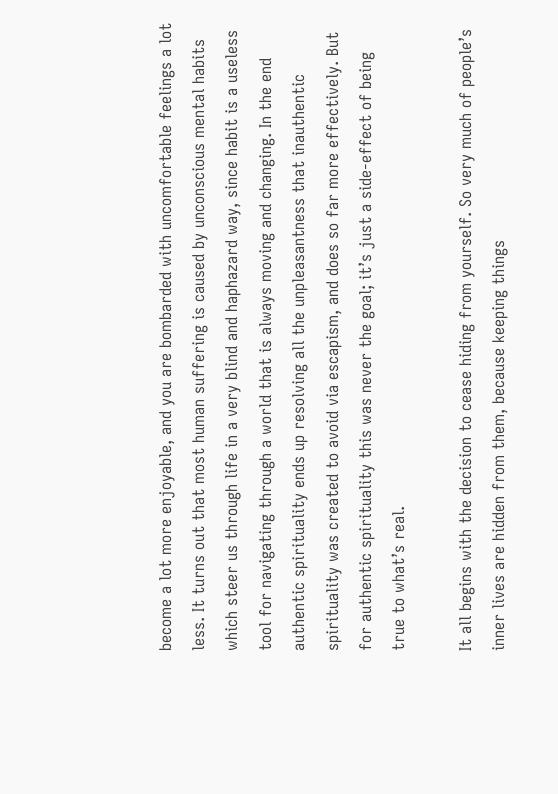become a lot more enjoyable, and you are bombarded with uncomfortable feelings a lot less. It turns out that most human suffering is caused by unconscious mental habits which steer us through life in a very blind and haphazard way, since habit is a useless tool for navigating through a world that is always moving and changing. In the end authentic spirituality ends up resolving all the unpleasantness that inauthentic spirituality was created to avoid via escapism, and does so far more effectively. But for authentic spirituality this was never the goal; it’s just a side-effect of being true to what’s real.

It all begins with the decision to cease hiding from yourself. So very much of people’s inner lives are hidden from them, because keeping things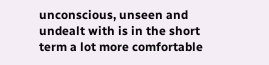unconscious, unseen and undealt with is in the short term a lot more comfortable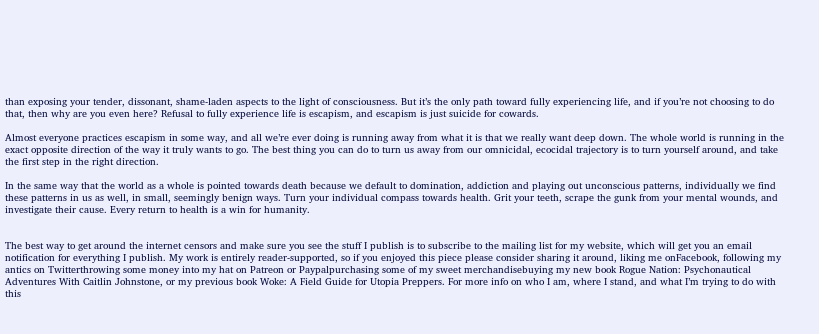than exposing your tender, dissonant, shame-laden aspects to the light of consciousness. But it’s the only path toward fully experiencing life, and if you’re not choosing to do that, then why are you even here? Refusal to fully experience life is escapism, and escapism is just suicide for cowards.

Almost everyone practices escapism in some way, and all we’re ever doing is running away from what it is that we really want deep down. The whole world is running in the exact opposite direction of the way it truly wants to go. The best thing you can do to turn us away from our omnicidal, ecocidal trajectory is to turn yourself around, and take the first step in the right direction.

In the same way that the world as a whole is pointed towards death because we default to domination, addiction and playing out unconscious patterns, individually we find these patterns in us as well, in small, seemingly benign ways. Turn your individual compass towards health. Grit your teeth, scrape the gunk from your mental wounds, and investigate their cause. Every return to health is a win for humanity.


The best way to get around the internet censors and make sure you see the stuff I publish is to subscribe to the mailing list for my website, which will get you an email notification for everything I publish. My work is entirely reader-supported, so if you enjoyed this piece please consider sharing it around, liking me onFacebook, following my antics on Twitterthrowing some money into my hat on Patreon or Paypalpurchasing some of my sweet merchandisebuying my new book Rogue Nation: Psychonautical Adventures With Caitlin Johnstone, or my previous book Woke: A Field Guide for Utopia Preppers. For more info on who I am, where I stand, and what I’m trying to do with this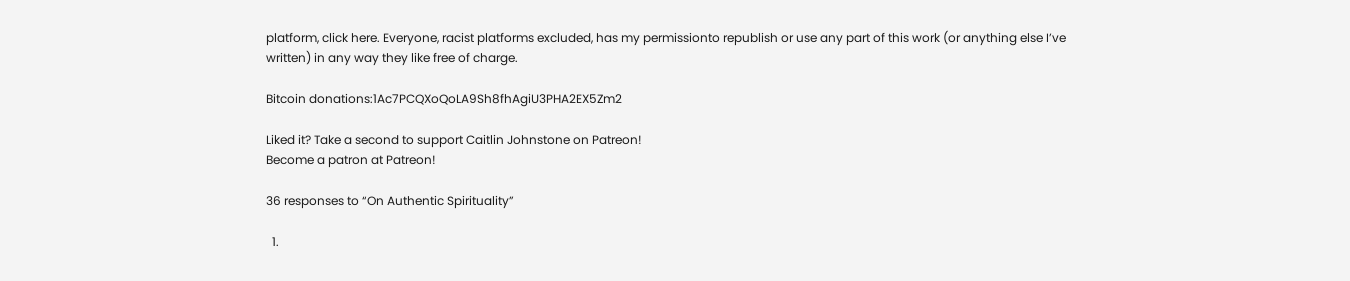platform, click here. Everyone, racist platforms excluded, has my permissionto republish or use any part of this work (or anything else I’ve written) in any way they like free of charge.

Bitcoin donations:1Ac7PCQXoQoLA9Sh8fhAgiU3PHA2EX5Zm2

Liked it? Take a second to support Caitlin Johnstone on Patreon!
Become a patron at Patreon!

36 responses to “On Authentic Spirituality”

  1.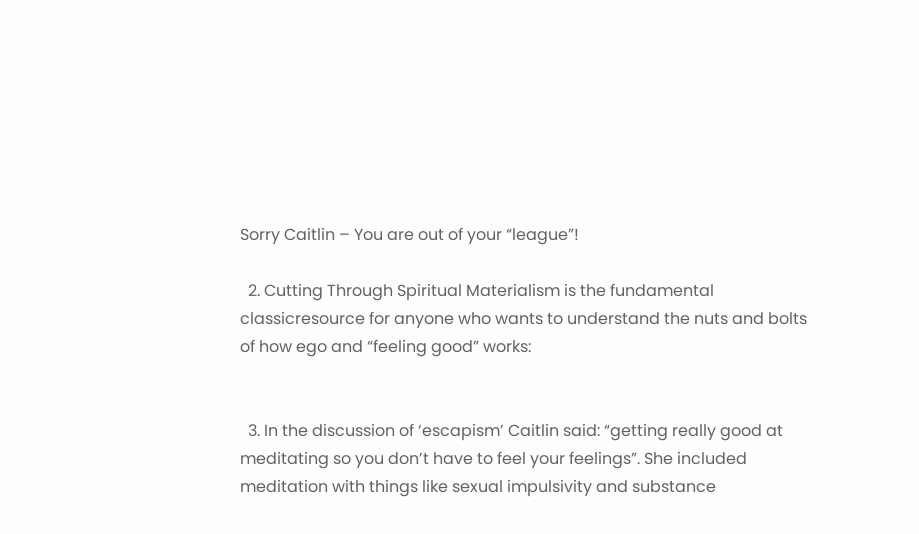Sorry Caitlin – You are out of your “league”!

  2. Cutting Through Spiritual Materialism is the fundamental classicresource for anyone who wants to understand the nuts and bolts of how ego and “feeling good” works:


  3. In the discussion of ‘escapism’ Caitlin said: “getting really good at meditating so you don’t have to feel your feelings”. She included meditation with things like sexual impulsivity and substance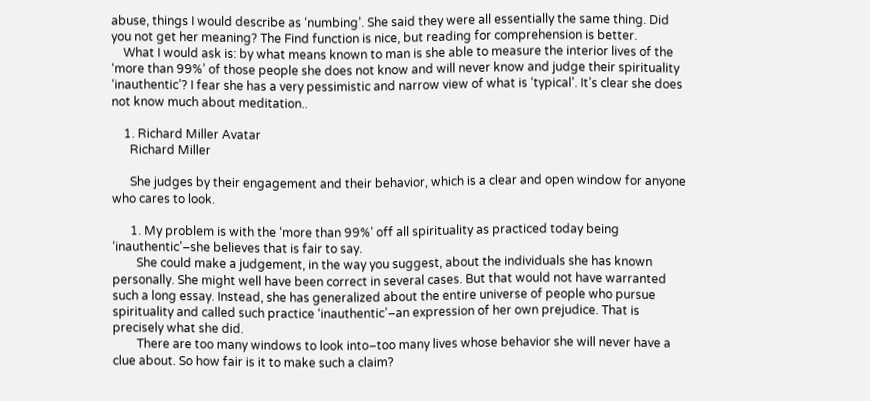abuse, things I would describe as ‘numbing’. She said they were all essentially the same thing. Did you not get her meaning? The Find function is nice, but reading for comprehension is better.
    What I would ask is: by what means known to man is she able to measure the interior lives of the ‘more than 99%’ of those people she does not know and will never know and judge their spirituality ‘inauthentic’? I fear she has a very pessimistic and narrow view of what is ‘typical’. It’s clear she does not know much about meditation..

    1. Richard Miller Avatar
      Richard Miller

      She judges by their engagement and their behavior, which is a clear and open window for anyone who cares to look.

      1. My problem is with the ‘more than 99%’ off all spirituality as practiced today being ‘inauthentic’–she believes that is fair to say.
        She could make a judgement, in the way you suggest, about the individuals she has known personally. She might well have been correct in several cases. But that would not have warranted such a long essay. Instead, she has generalized about the entire universe of people who pursue spirituality and called such practice ‘inauthentic’–an expression of her own prejudice. That is precisely what she did.
        There are too many windows to look into–too many lives whose behavior she will never have a clue about. So how fair is it to make such a claim?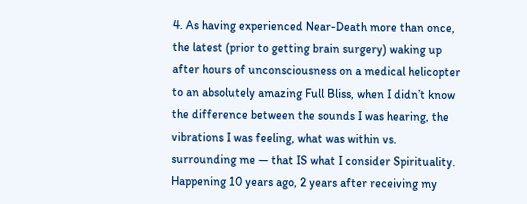4. As having experienced Near-Death more than once, the latest (prior to getting brain surgery) waking up after hours of unconsciousness on a medical helicopter to an absolutely amazing Full Bliss, when I didn’t know the difference between the sounds I was hearing, the vibrations I was feeling, what was within vs. surrounding me — that IS what I consider Spirituality. Happening 10 years ago, 2 years after receiving my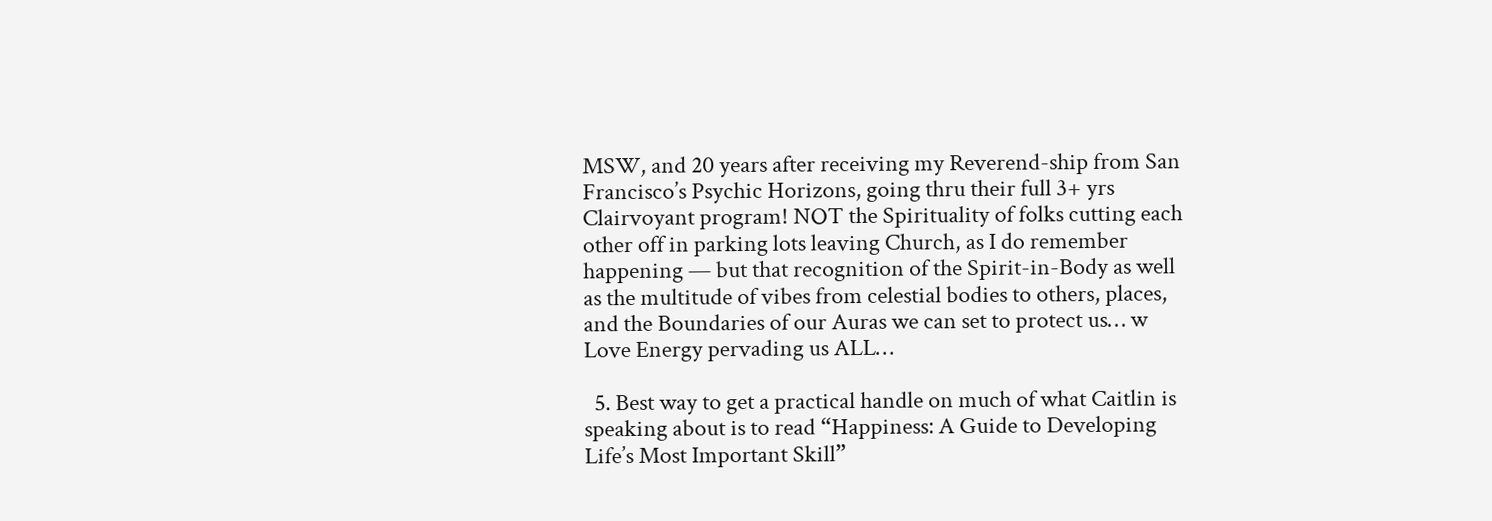MSW, and 20 years after receiving my Reverend-ship from San Francisco’s Psychic Horizons, going thru their full 3+ yrs Clairvoyant program! NOT the Spirituality of folks cutting each other off in parking lots leaving Church, as I do remember happening — but that recognition of the Spirit-in-Body as well as the multitude of vibes from celestial bodies to others, places, and the Boundaries of our Auras we can set to protect us… w Love Energy pervading us ALL…

  5. Best way to get a practical handle on much of what Caitlin is speaking about is to read “Happiness: A Guide to Developing Life’s Most Important Skill”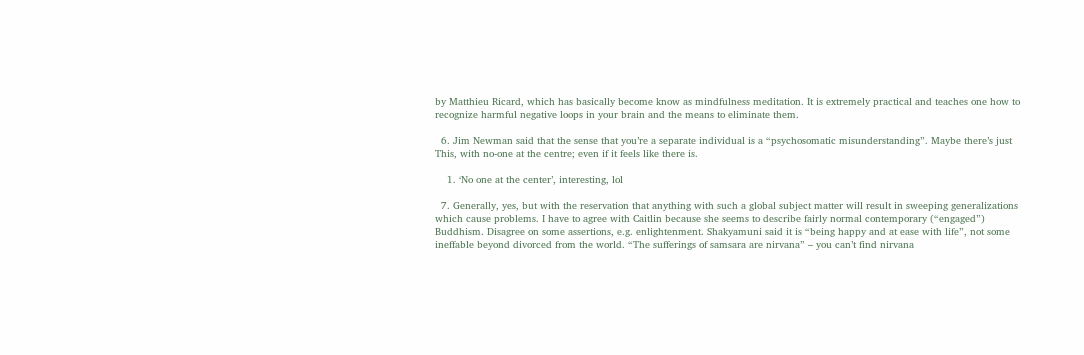by Matthieu Ricard, which has basically become know as mindfulness meditation. It is extremely practical and teaches one how to recognize harmful negative loops in your brain and the means to eliminate them.

  6. Jim Newman said that the sense that you’re a separate individual is a “psychosomatic misunderstanding”. Maybe there’s just This, with no-one at the centre; even if it feels like there is.

    1. ‘No one at the center’, interesting, lol

  7. Generally, yes, but with the reservation that anything with such a global subject matter will result in sweeping generalizations which cause problems. I have to agree with Caitlin because she seems to describe fairly normal contemporary (“engaged”) Buddhism. Disagree on some assertions, e.g. enlightenment. Shakyamuni said it is “being happy and at ease with life”, not some ineffable beyond divorced from the world. “The sufferings of samsara are nirvana” – you can’t find nirvana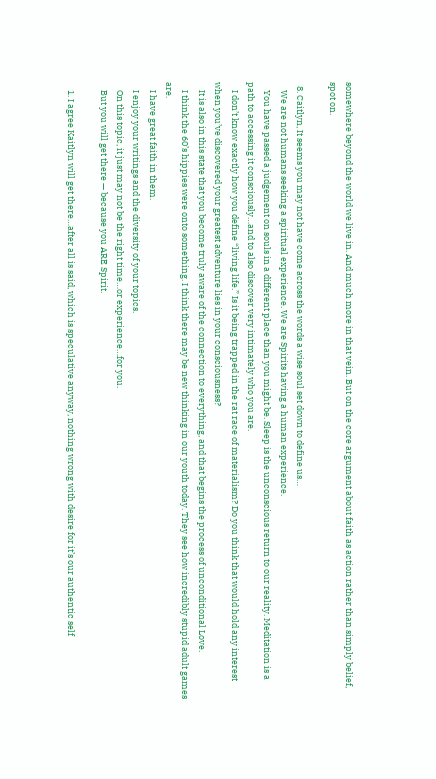somewhere beyond the world we live in. And much more in that vein. But on the core argument about faith as action rather than simply belief, spot on.

  8. Caitlyn, It seems you may not have come across the words a wise soul set down to define us…
    We are not humans seeking a spiritual experience. We are Spirits having a human experience.
    You have passed a judgement on souls in a different place than you might be. Sleep is the unconscious return to our reality. Meditation is a path to accessing it consciously…and to also discover very intimately who you are.
    I don’t know exactly how you define “living life.” Is it being trapped in the rat race of materialism? Do you think that would hold any interest when you’ve discovered your greatest adventure lies in your consciousness?
    It is also in this state that you become truly aware of the connection to everything, and that begins the process of unconditional Love.
    I think the 60’s hippies were onto something. I think there may be new thinking in our youth today. They see how incredibly stupid adult games are.
    I have great faith in them.
    I enjoy your writings and the diversity of your topics.
    On this topic, it just may not be the right time…or experience…for you.
    But you will get there — because you ARE Spirit.

    1. I agree Kaitlyn will get there…after all is said, which is speculative anyway, nothing wrong with desire for it’s our authentic self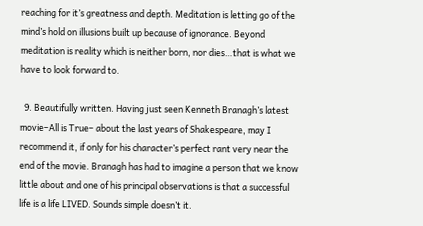reaching for it’s greatness and depth. Meditation is letting go of the mind’s hold on illusions built up because of ignorance. Beyond meditation is reality which is neither born, nor dies…that is what we have to look forward to.

  9. Beautifully written. Having just seen Kenneth Branagh’s latest movie–All is True– about the last years of Shakespeare, may I recommend it, if only for his character’s perfect rant very near the end of the movie. Branagh has had to imagine a person that we know little about and one of his principal observations is that a successful life is a life LIVED. Sounds simple doesn’t it.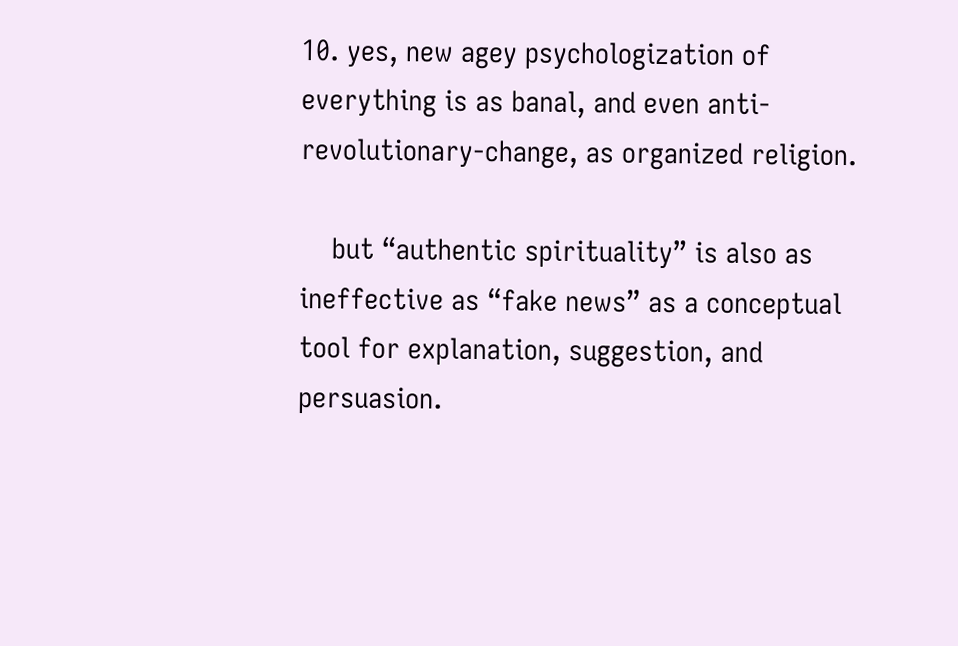10. yes, new agey psychologization of everything is as banal, and even anti-revolutionary-change, as organized religion.

    but “authentic spirituality” is also as ineffective as “fake news” as a conceptual tool for explanation, suggestion, and persuasion.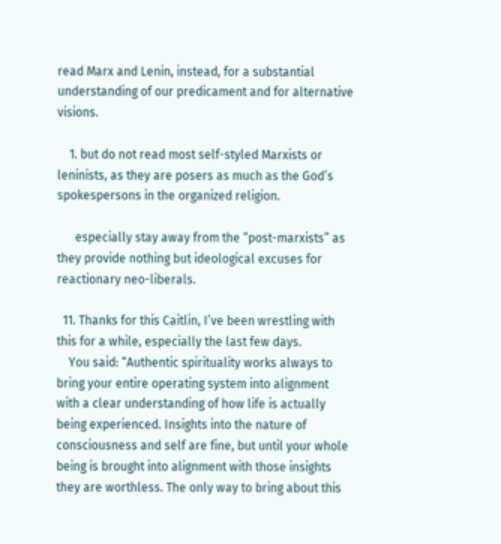read Marx and Lenin, instead, for a substantial understanding of our predicament and for alternative visions.

    1. but do not read most self-styled Marxists or leninists, as they are posers as much as the God’s spokespersons in the organized religion.

      especially stay away from the “post-marxists” as they provide nothing but ideological excuses for reactionary neo-liberals.

  11. Thanks for this Caitlin, I’ve been wrestling with this for a while, especially the last few days.
    You said: “Authentic spirituality works always to bring your entire operating system into alignment with a clear understanding of how life is actually being experienced. Insights into the nature of consciousness and self are fine, but until your whole being is brought into alignment with those insights they are worthless. The only way to bring about this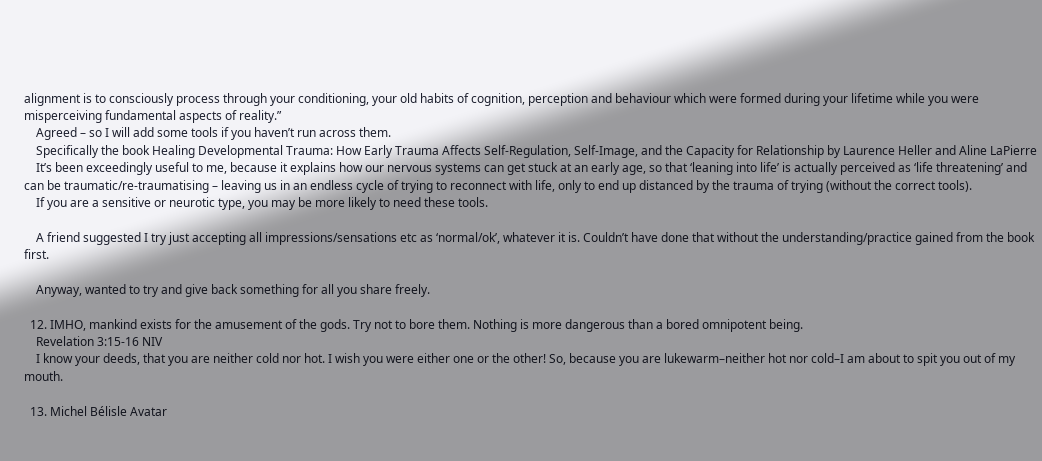alignment is to consciously process through your conditioning, your old habits of cognition, perception and behaviour which were formed during your lifetime while you were misperceiving fundamental aspects of reality.”
    Agreed – so I will add some tools if you haven’t run across them.
    Specifically the book Healing Developmental Trauma: How Early Trauma Affects Self-Regulation, Self-Image, and the Capacity for Relationship by Laurence Heller and Aline LaPierre
    It’s been exceedingly useful to me, because it explains how our nervous systems can get stuck at an early age, so that ‘leaning into life’ is actually perceived as ‘life threatening’ and can be traumatic/re-traumatising – leaving us in an endless cycle of trying to reconnect with life, only to end up distanced by the trauma of trying (without the correct tools).
    If you are a sensitive or neurotic type, you may be more likely to need these tools.

    A friend suggested I try just accepting all impressions/sensations etc as ‘normal/ok’, whatever it is. Couldn’t have done that without the understanding/practice gained from the book first.

    Anyway, wanted to try and give back something for all you share freely.

  12. IMHO, mankind exists for the amusement of the gods. Try not to bore them. Nothing is more dangerous than a bored omnipotent being.
    Revelation 3:15-16 NIV
    I know your deeds, that you are neither cold nor hot. I wish you were either one or the other! So, because you are lukewarm–neither hot nor cold–I am about to spit you out of my mouth.

  13. Michel Bélisle Avatar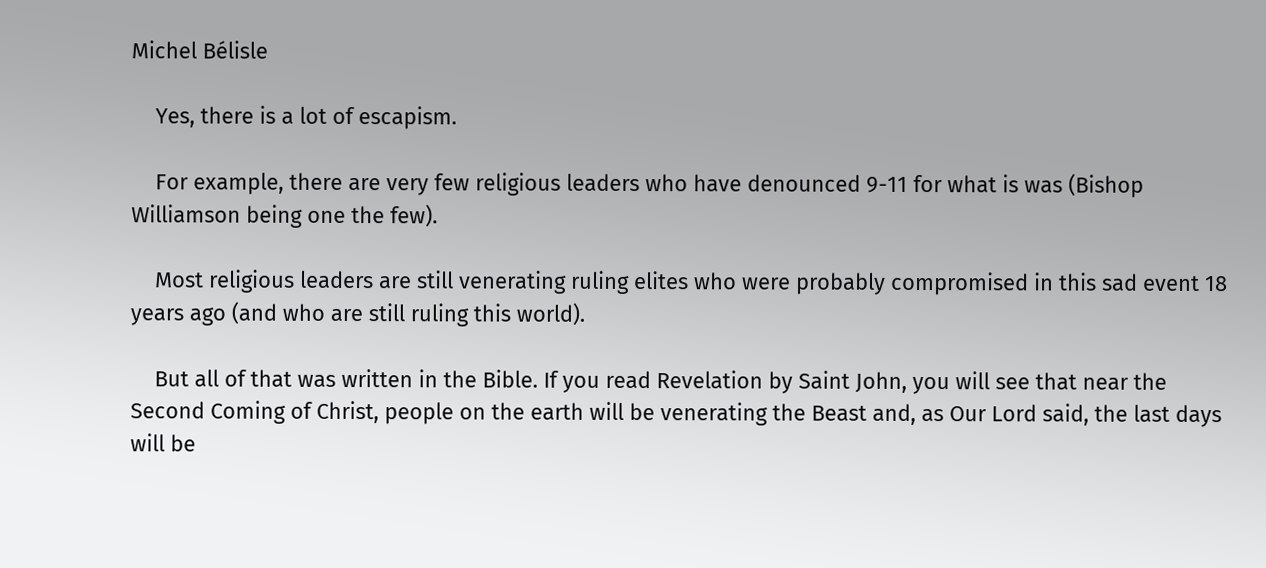Michel Bélisle

    Yes, there is a lot of escapism.

    For example, there are very few religious leaders who have denounced 9-11 for what is was (Bishop Williamson being one the few).

    Most religious leaders are still venerating ruling elites who were probably compromised in this sad event 18 years ago (and who are still ruling this world).

    But all of that was written in the Bible. If you read Revelation by Saint John, you will see that near the Second Coming of Christ, people on the earth will be venerating the Beast and, as Our Lord said, the last days will be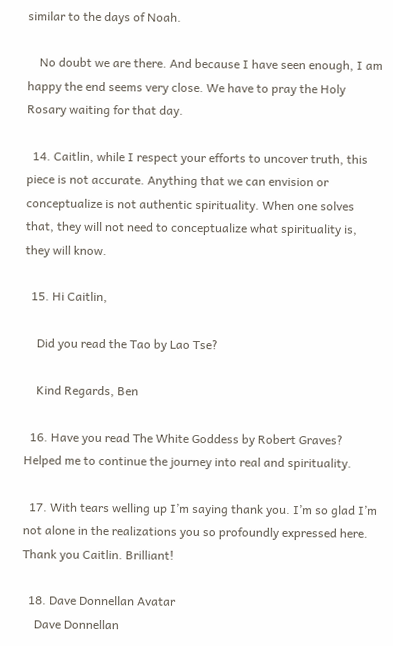similar to the days of Noah.

    No doubt we are there. And because I have seen enough, I am happy the end seems very close. We have to pray the Holy Rosary waiting for that day.

  14. Caitlin, while I respect your efforts to uncover truth, this piece is not accurate. Anything that we can envision or conceptualize is not authentic spirituality. When one solves that, they will not need to conceptualize what spirituality is, they will know.

  15. Hi Caitlin,

    Did you read the Tao by Lao Tse?

    Kind Regards, Ben

  16. Have you read The White Goddess by Robert Graves? Helped me to continue the journey into real and spirituality.

  17. With tears welling up I’m saying thank you. I’m so glad I’m not alone in the realizations you so profoundly expressed here. Thank you Caitlin. Brilliant!

  18. Dave Donnellan Avatar
    Dave Donnellan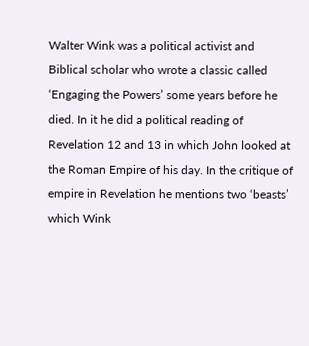Walter Wink was a political activist and Biblical scholar who wrote a classic called ‘Engaging the Powers’ some years before he died. In it he did a political reading of Revelation 12 and 13 in which John looked at the Roman Empire of his day. In the critique of empire in Revelation he mentions two ‘beasts’ which Wink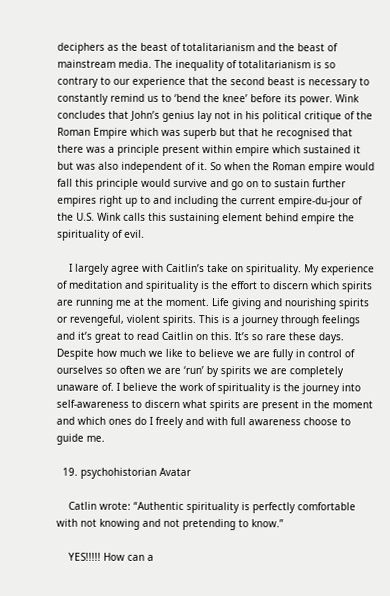deciphers as the beast of totalitarianism and the beast of mainstream media. The inequality of totalitarianism is so contrary to our experience that the second beast is necessary to constantly remind us to ‘bend the knee’ before its power. Wink concludes that John’s genius lay not in his political critique of the Roman Empire which was superb but that he recognised that there was a principle present within empire which sustained it but was also independent of it. So when the Roman empire would fall this principle would survive and go on to sustain further empires right up to and including the current empire-du-jour of the U.S. Wink calls this sustaining element behind empire the spirituality of evil.

    I largely agree with Caitlin’s take on spirituality. My experience of meditation and spirituality is the effort to discern which spirits are running me at the moment. Life giving and nourishing spirits or revengeful, violent spirits. This is a journey through feelings and it’s great to read Caitlin on this. It’s so rare these days. Despite how much we like to believe we are fully in control of ourselves so often we are ‘run’ by spirits we are completely unaware of. I believe the work of spirituality is the journey into self-awareness to discern what spirits are present in the moment and which ones do I freely and with full awareness choose to guide me.

  19. psychohistorian Avatar

    Catlin wrote: “Authentic spirituality is perfectly comfortable with not knowing and not pretending to know.”

    YES!!!!! How can a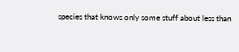species that knows only some stuff about less than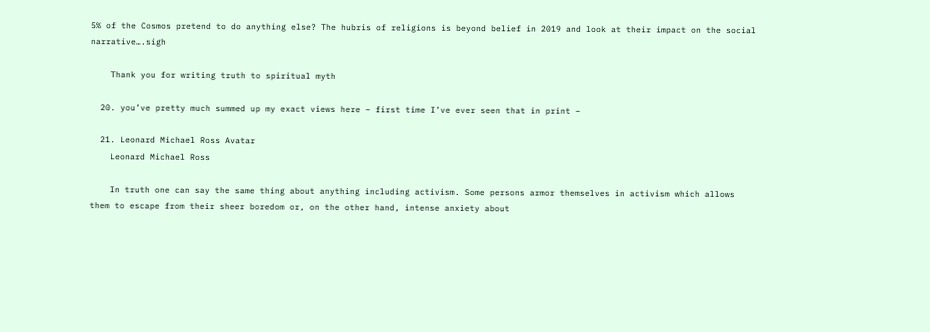5% of the Cosmos pretend to do anything else? The hubris of religions is beyond belief in 2019 and look at their impact on the social narrative….sigh

    Thank you for writing truth to spiritual myth

  20. you’ve pretty much summed up my exact views here – first time I’ve ever seen that in print –

  21. Leonard Michael Ross Avatar
    Leonard Michael Ross

    In truth one can say the same thing about anything including activism. Some persons armor themselves in activism which allows them to escape from their sheer boredom or, on the other hand, intense anxiety about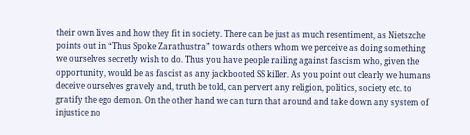their own lives and how they fit in society. There can be just as much resentiment, as Nietszche points out in “Thus Spoke Zarathustra” towards others whom we perceive as doing something we ourselves secretly wish to do. Thus you have people railing against fascism who, given the opportunity, would be as fascist as any jackbooted SS killer. As you point out clearly we humans deceive ourselves gravely and, truth be told, can pervert any religion, politics, society etc. to gratify the ego demon. On the other hand we can turn that around and take down any system of injustice no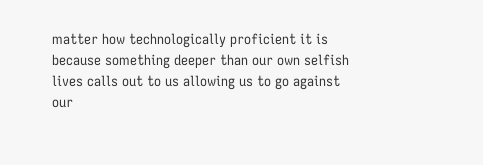matter how technologically proficient it is because something deeper than our own selfish lives calls out to us allowing us to go against our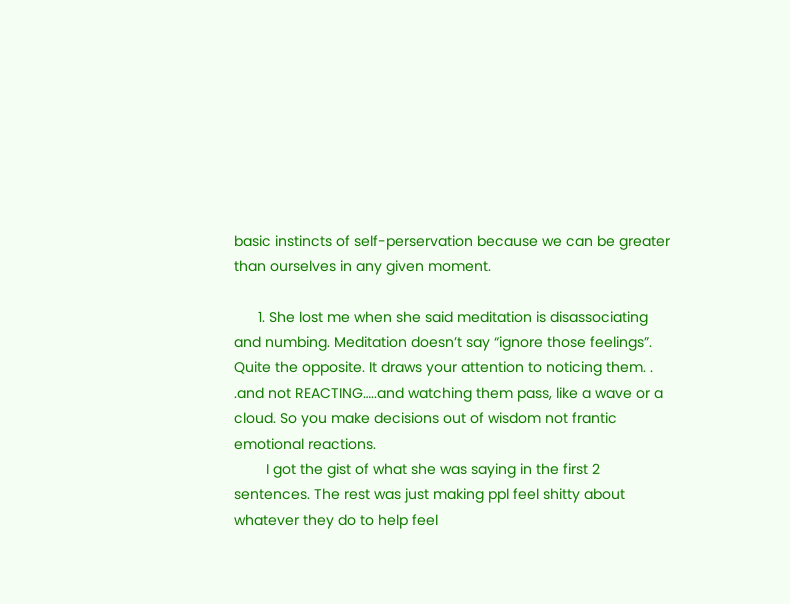basic instincts of self-perservation because we can be greater than ourselves in any given moment.

      1. She lost me when she said meditation is disassociating and numbing. Meditation doesn’t say “ignore those feelings”. Quite the opposite. It draws your attention to noticing them. . .and not REACTING…..and watching them pass, like a wave or a cloud. So you make decisions out of wisdom not frantic emotional reactions.
        I got the gist of what she was saying in the first 2 sentences. The rest was just making ppl feel shitty about whatever they do to help feel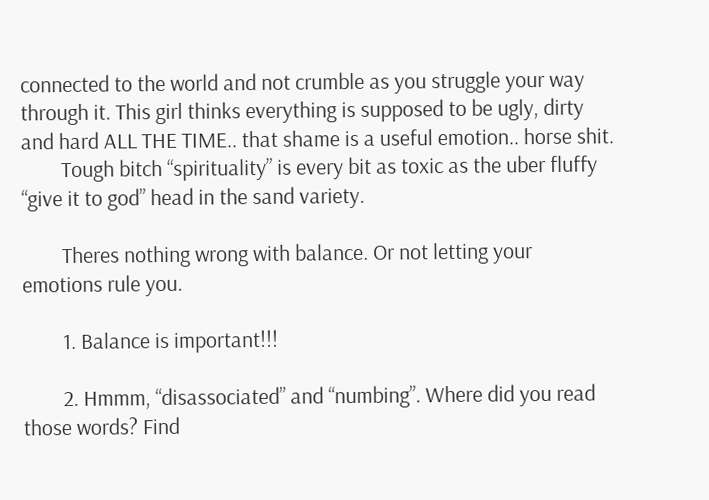connected to the world and not crumble as you struggle your way through it. This girl thinks everything is supposed to be ugly, dirty and hard ALL THE TIME.. that shame is a useful emotion.. horse shit.
        Tough bitch “spirituality” is every bit as toxic as the uber fluffy “give it to god” head in the sand variety.

        Theres nothing wrong with balance. Or not letting your emotions rule you.

        1. Balance is important!!!

        2. Hmmm, “disassociated” and “numbing”. Where did you read those words? Find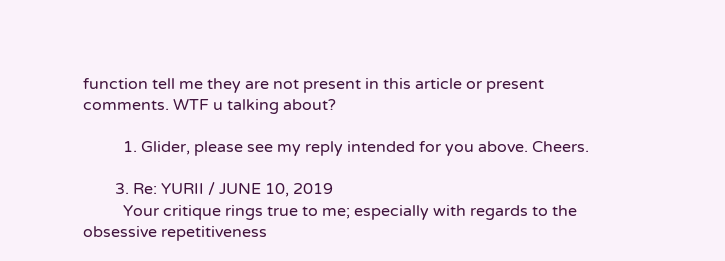function tell me they are not present in this article or present comments. WTF u talking about?

          1. Glider, please see my reply intended for you above. Cheers.

        3. Re: YURII / JUNE 10, 2019
          Your critique rings true to me; especially with regards to the obsessive repetitiveness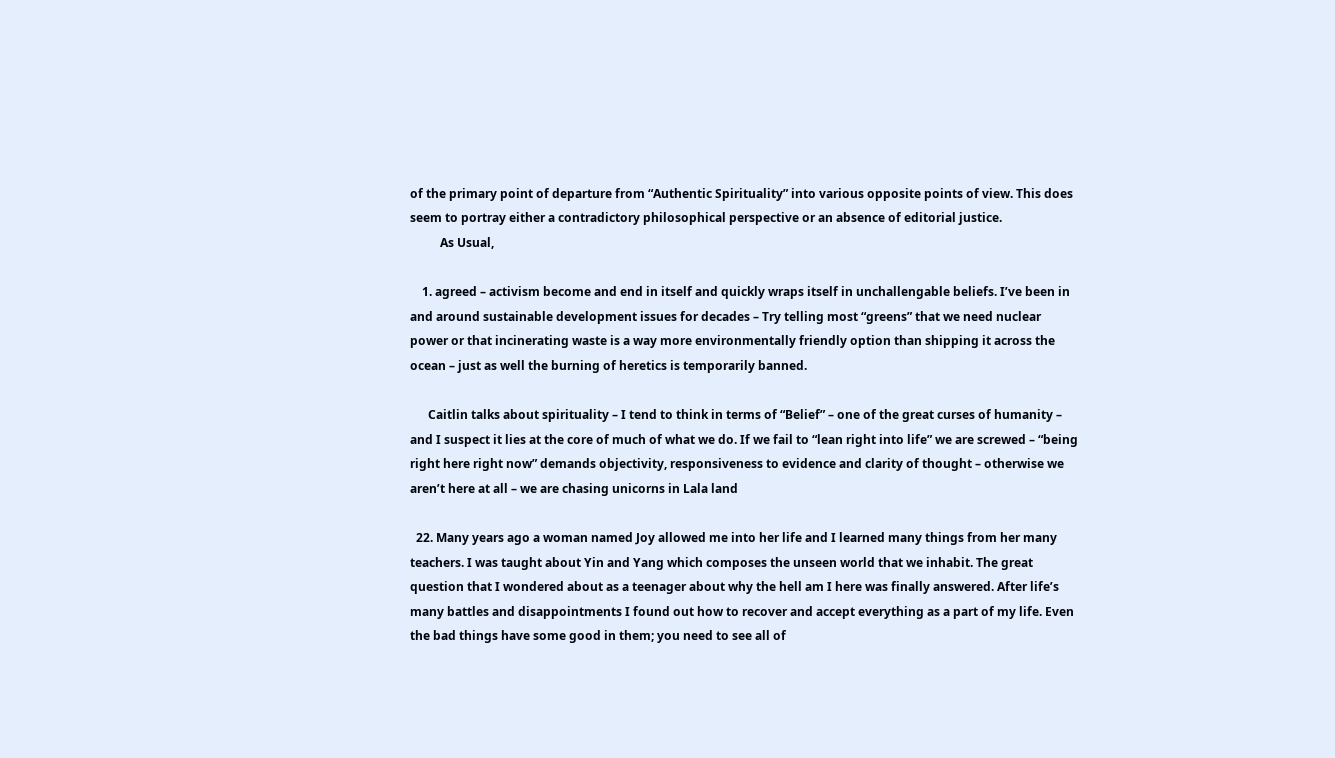of the primary point of departure from “Authentic Spirituality” into various opposite points of view. This does seem to portray either a contradictory philosophical perspective or an absence of editorial justice.
          As Usual,

    1. agreed – activism become and end in itself and quickly wraps itself in unchallengable beliefs. I’ve been in and around sustainable development issues for decades – Try telling most “greens” that we need nuclear power or that incinerating waste is a way more environmentally friendly option than shipping it across the ocean – just as well the burning of heretics is temporarily banned.

      Caitlin talks about spirituality – I tend to think in terms of “Belief” – one of the great curses of humanity – and I suspect it lies at the core of much of what we do. If we fail to “lean right into life” we are screwed – “being right here right now” demands objectivity, responsiveness to evidence and clarity of thought – otherwise we aren’t here at all – we are chasing unicorns in Lala land

  22. Many years ago a woman named Joy allowed me into her life and I learned many things from her many teachers. I was taught about Yin and Yang which composes the unseen world that we inhabit. The great question that I wondered about as a teenager about why the hell am I here was finally answered. After life’s many battles and disappointments I found out how to recover and accept everything as a part of my life. Even the bad things have some good in them; you need to see all of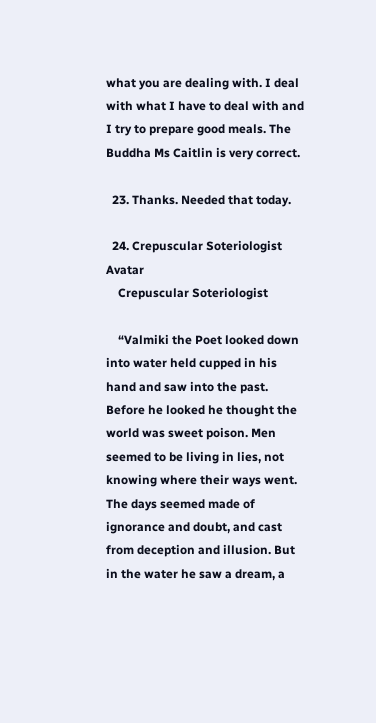what you are dealing with. I deal with what I have to deal with and I try to prepare good meals. The Buddha Ms Caitlin is very correct.

  23. Thanks. Needed that today.

  24. Crepuscular Soteriologist Avatar
    Crepuscular Soteriologist

    “Valmiki the Poet looked down into water held cupped in his hand and saw into the past. Before he looked he thought the world was sweet poison. Men seemed to be living in lies, not knowing where their ways went. The days seemed made of ignorance and doubt, and cast from deception and illusion. But in the water he saw a dream, a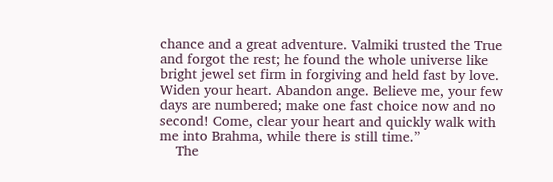chance and a great adventure. Valmiki trusted the True and forgot the rest; he found the whole universe like bright jewel set firm in forgiving and held fast by love. Widen your heart. Abandon ange. Believe me, your few days are numbered; make one fast choice now and no second! Come, clear your heart and quickly walk with me into Brahma, while there is still time.”
    The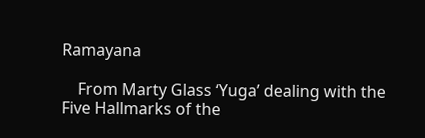Ramayana

    From Marty Glass ‘Yuga’ dealing with the Five Hallmarks of the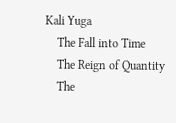Kali Yuga
    The Fall into Time
    The Reign of Quantity
    The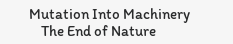Mutation Into Machinery
    The End of Nature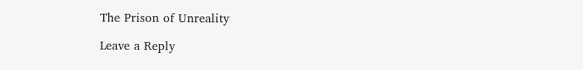The Prison of Unreality

Leave a Reply